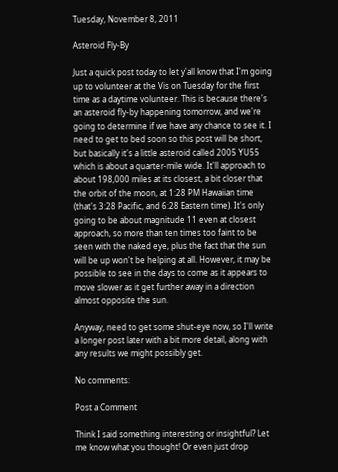Tuesday, November 8, 2011

Asteroid Fly-By

Just a quick post today to let y'all know that I'm going up to volunteer at the Vis on Tuesday for the first time as a daytime volunteer. This is because there's an asteroid fly-by happening tomorrow, and we're going to determine if we have any chance to see it. I need to get to bed soon so this post will be short, but basically it's a little asteroid called 2005 YU55 which is about a quarter-mile wide. It'll approach to about 198,000 miles at its closest, a bit closer that the orbit of the moon, at 1:28 PM Hawaiian time (that's 3:28 Pacific, and 6:28 Eastern time). It's only going to be about magnitude 11 even at closest approach, so more than ten times too faint to be seen with the naked eye, plus the fact that the sun will be up won't be helping at all. However, it may be possible to see in the days to come as it appears to move slower as it get further away in a direction almost opposite the sun.

Anyway, need to get some shut-eye now, so I'll write a longer post later with a bit more detail, along with any results we might possibly get.

No comments:

Post a Comment

Think I said something interesting or insightful? Let me know what you thought! Or even just drop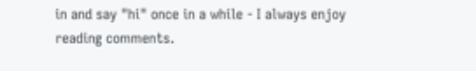in and say "hi" once in a while - I always enjoy reading comments.